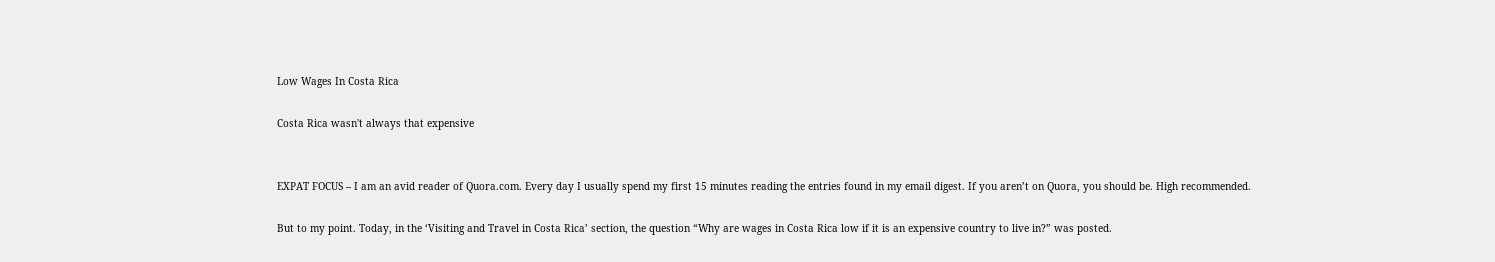Low Wages In Costa Rica

Costa Rica wasn't always that expensive


EXPAT FOCUS – I am an avid reader of Quora.com. Every day I usually spend my first 15 minutes reading the entries found in my email digest. If you aren’t on Quora, you should be. High recommended.

But to my point. Today, in the ‘Visiting and Travel in Costa Rica’ section, the question “Why are wages in Costa Rica low if it is an expensive country to live in?” was posted.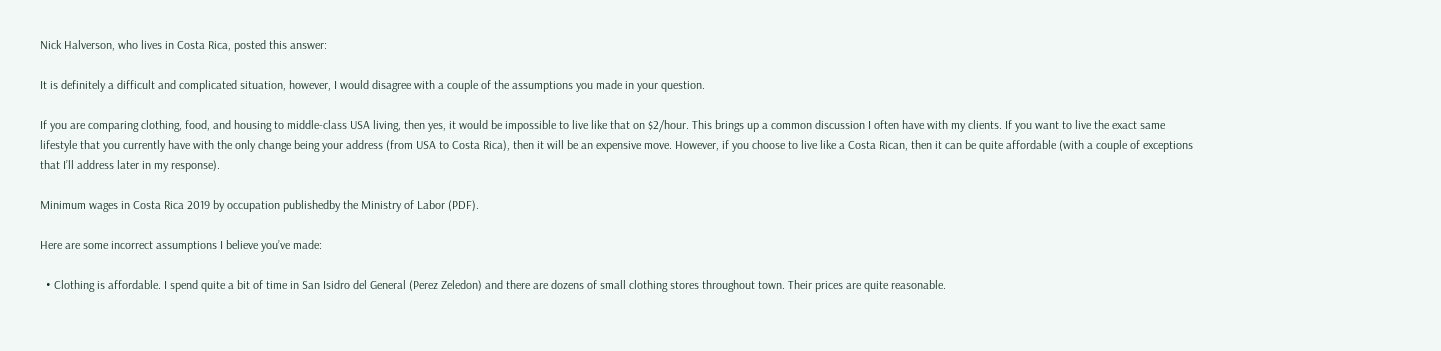Nick Halverson, who lives in Costa Rica, posted this answer:

It is definitely a difficult and complicated situation, however, I would disagree with a couple of the assumptions you made in your question.

If you are comparing clothing, food, and housing to middle-class USA living, then yes, it would be impossible to live like that on $2/hour. This brings up a common discussion I often have with my clients. If you want to live the exact same lifestyle that you currently have with the only change being your address (from USA to Costa Rica), then it will be an expensive move. However, if you choose to live like a Costa Rican, then it can be quite affordable (with a couple of exceptions that I’ll address later in my response).

Minimum wages in Costa Rica 2019 by occupation publishedby the Ministry of Labor (PDF).

Here are some incorrect assumptions I believe you’ve made:

  • Clothing is affordable. I spend quite a bit of time in San Isidro del General (Perez Zeledon) and there are dozens of small clothing stores throughout town. Their prices are quite reasonable.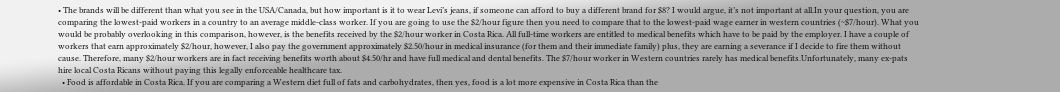• The brands will be different than what you see in the USA/Canada, but how important is it to wear Levi’s jeans, if someone can afford to buy a different brand for $8? I would argue, it’s not important at all.In your question, you are comparing the lowest-paid workers in a country to an average middle-class worker. If you are going to use the $2/hour figure then you need to compare that to the lowest-paid wage earner in western countries (~$7/hour). What you would be probably overlooking in this comparison, however, is the benefits received by the $2/hour worker in Costa Rica. All full-time workers are entitled to medical benefits which have to be paid by the employer. I have a couple of workers that earn approximately $2/hour, however, I also pay the government approximately $2.50/hour in medical insurance (for them and their immediate family) plus, they are earning a severance if I decide to fire them without cause. Therefore, many $2/hour workers are in fact receiving benefits worth about $4.50/hr and have full medical and dental benefits. The $7/hour worker in Western countries rarely has medical benefits.Unfortunately, many ex-pats hire local Costa Ricans without paying this legally enforceable healthcare tax.
  • Food is affordable in Costa Rica. If you are comparing a Western diet full of fats and carbohydrates, then yes, food is a lot more expensive in Costa Rica than the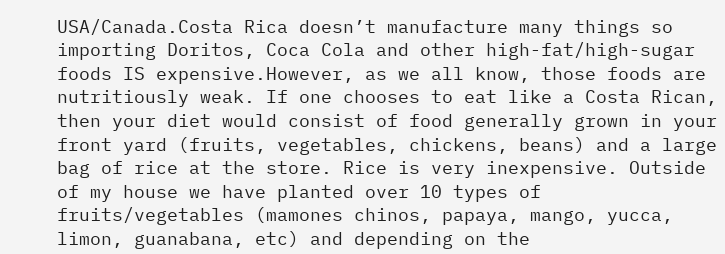USA/Canada.Costa Rica doesn’t manufacture many things so importing Doritos, Coca Cola and other high-fat/high-sugar foods IS expensive.However, as we all know, those foods are nutritiously weak. If one chooses to eat like a Costa Rican, then your diet would consist of food generally grown in your front yard (fruits, vegetables, chickens, beans) and a large bag of rice at the store. Rice is very inexpensive. Outside of my house we have planted over 10 types of fruits/vegetables (mamones chinos, papaya, mango, yucca, limon, guanabana, etc) and depending on the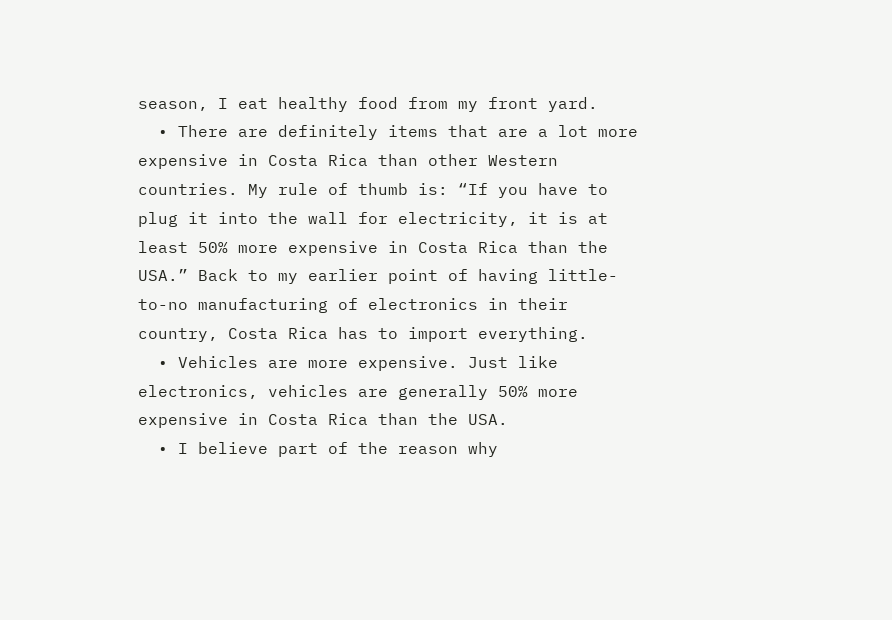season, I eat healthy food from my front yard.
  • There are definitely items that are a lot more expensive in Costa Rica than other Western countries. My rule of thumb is: “If you have to plug it into the wall for electricity, it is at least 50% more expensive in Costa Rica than the USA.” Back to my earlier point of having little-to-no manufacturing of electronics in their country, Costa Rica has to import everything.
  • Vehicles are more expensive. Just like electronics, vehicles are generally 50% more expensive in Costa Rica than the USA.
  • I believe part of the reason why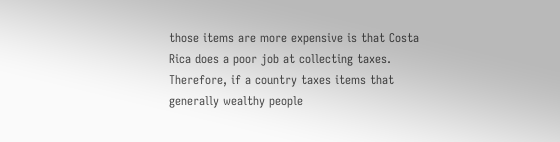those items are more expensive is that Costa Rica does a poor job at collecting taxes. Therefore, if a country taxes items that generally wealthy people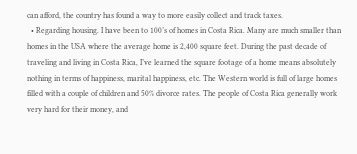can afford, the country has found a way to more easily collect and track taxes.
  • Regarding housing. I have been to 100’s of homes in Costa Rica. Many are much smaller than homes in the USA where the average home is 2,400 square feet. During the past decade of traveling and living in Costa Rica, I’ve learned the square footage of a home means absolutely nothing in terms of happiness, marital happiness, etc. The Western world is full of large homes filled with a couple of children and 50% divorce rates. The people of Costa Rica generally work very hard for their money, and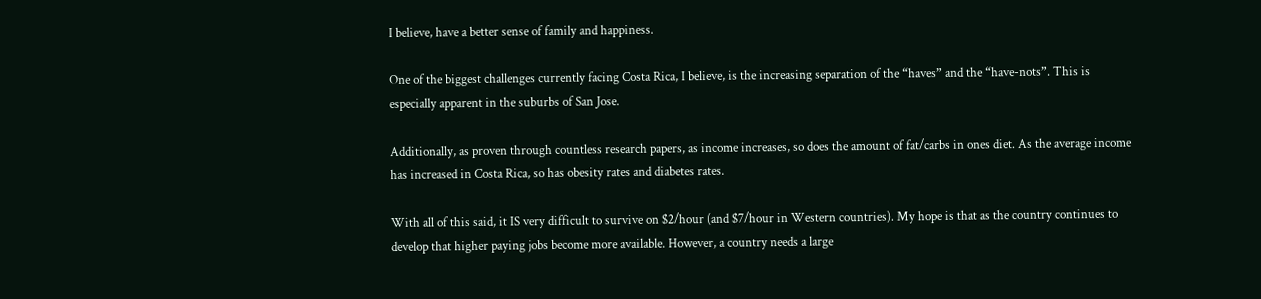I believe, have a better sense of family and happiness.

One of the biggest challenges currently facing Costa Rica, I believe, is the increasing separation of the “haves” and the “have-nots”. This is especially apparent in the suburbs of San Jose.

Additionally, as proven through countless research papers, as income increases, so does the amount of fat/carbs in ones diet. As the average income has increased in Costa Rica, so has obesity rates and diabetes rates.

With all of this said, it IS very difficult to survive on $2/hour (and $7/hour in Western countries). My hope is that as the country continues to develop that higher paying jobs become more available. However, a country needs a large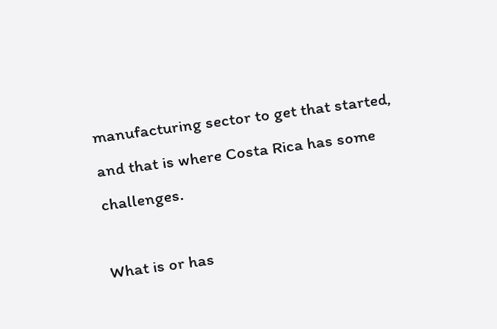manufacturing sector to get that started, and that is where Costa Rica has some challenges.

What is or has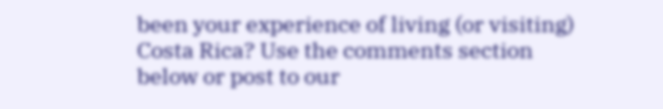been your experience of living (or visiting) Costa Rica? Use the comments section below or post to our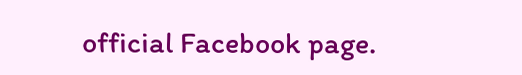official Facebook page.